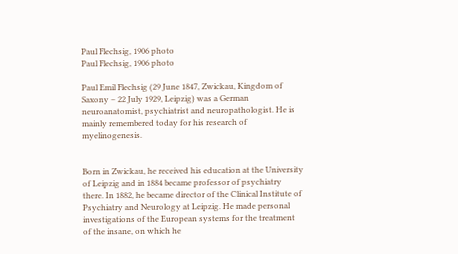Paul Flechsig, 1906 photo
Paul Flechsig, 1906 photo

Paul Emil Flechsig (29 June 1847, Zwickau, Kingdom of Saxony – 22 July 1929, Leipzig) was a German neuroanatomist, psychiatrist and neuropathologist. He is mainly remembered today for his research of myelinogenesis.


Born in Zwickau, he received his education at the University of Leipzig and in 1884 became professor of psychiatry there. In 1882, he became director of the Clinical Institute of Psychiatry and Neurology at Leipzig. He made personal investigations of the European systems for the treatment of the insane, on which he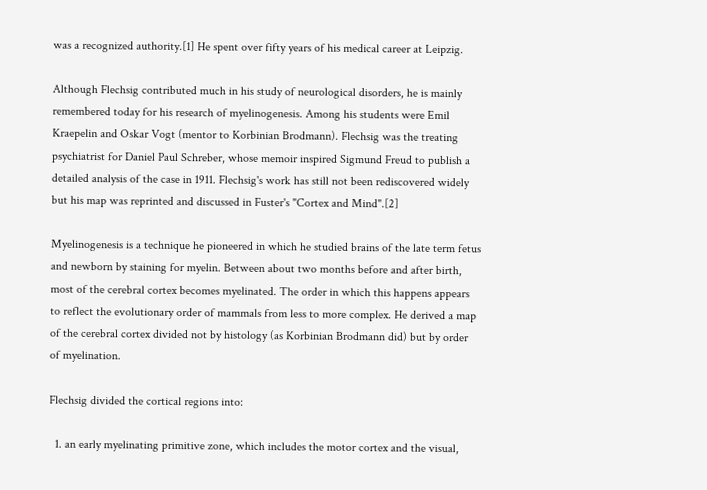was a recognized authority.[1] He spent over fifty years of his medical career at Leipzig.

Although Flechsig contributed much in his study of neurological disorders, he is mainly remembered today for his research of myelinogenesis. Among his students were Emil Kraepelin and Oskar Vogt (mentor to Korbinian Brodmann). Flechsig was the treating psychiatrist for Daniel Paul Schreber, whose memoir inspired Sigmund Freud to publish a detailed analysis of the case in 1911. Flechsig's work has still not been rediscovered widely but his map was reprinted and discussed in Fuster's "Cortex and Mind".[2]

Myelinogenesis is a technique he pioneered in which he studied brains of the late term fetus and newborn by staining for myelin. Between about two months before and after birth, most of the cerebral cortex becomes myelinated. The order in which this happens appears to reflect the evolutionary order of mammals from less to more complex. He derived a map of the cerebral cortex divided not by histology (as Korbinian Brodmann did) but by order of myelination.

Flechsig divided the cortical regions into:

  1. an early myelinating primitive zone, which includes the motor cortex and the visual,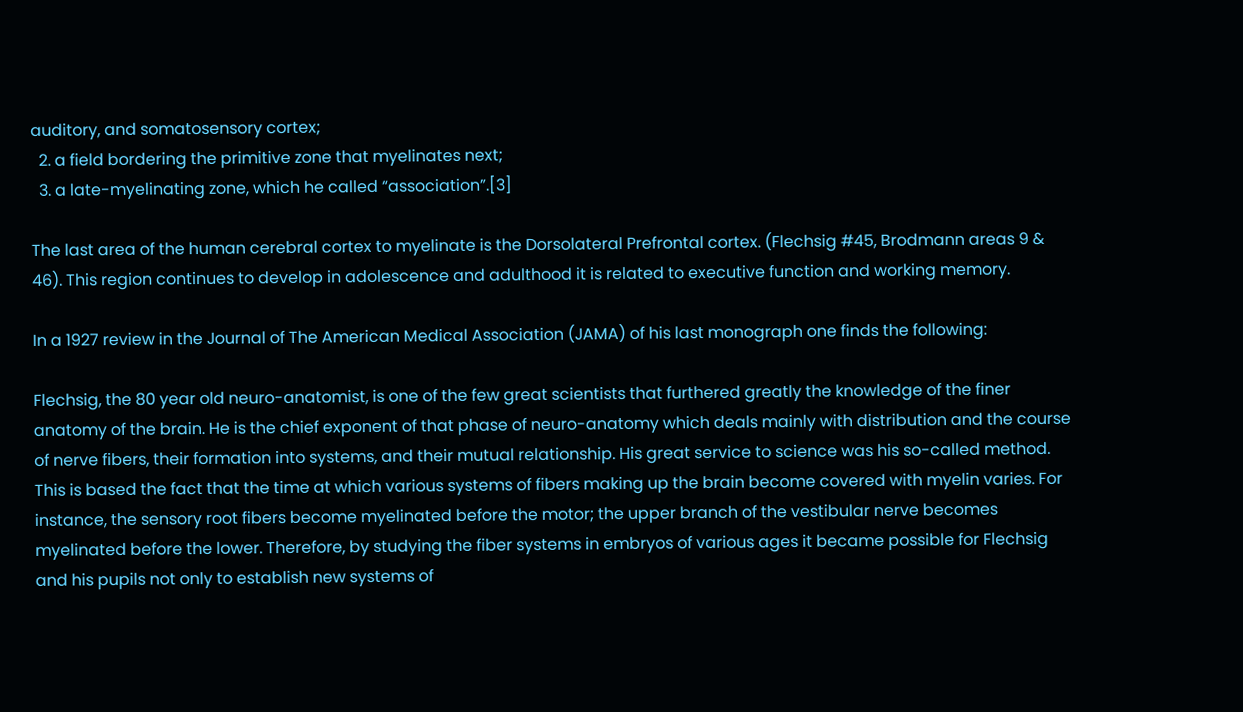auditory, and somatosensory cortex;
  2. a field bordering the primitive zone that myelinates next;
  3. a late-myelinating zone, which he called “association”.[3]

The last area of the human cerebral cortex to myelinate is the Dorsolateral Prefrontal cortex. (Flechsig #45, Brodmann areas 9 & 46). This region continues to develop in adolescence and adulthood it is related to executive function and working memory.

In a 1927 review in the Journal of The American Medical Association (JAMA) of his last monograph one finds the following:

Flechsig, the 80 year old neuro-anatomist, is one of the few great scientists that furthered greatly the knowledge of the finer anatomy of the brain. He is the chief exponent of that phase of neuro-anatomy which deals mainly with distribution and the course of nerve fibers, their formation into systems, and their mutual relationship. His great service to science was his so-called method. This is based the fact that the time at which various systems of fibers making up the brain become covered with myelin varies. For instance, the sensory root fibers become myelinated before the motor; the upper branch of the vestibular nerve becomes myelinated before the lower. Therefore, by studying the fiber systems in embryos of various ages it became possible for Flechsig and his pupils not only to establish new systems of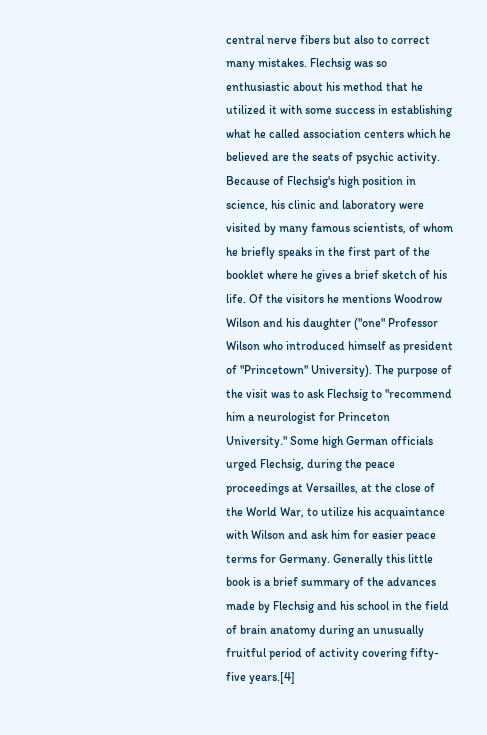central nerve fibers but also to correct many mistakes. Flechsig was so enthusiastic about his method that he utilized it with some success in establishing what he called association centers which he believed are the seats of psychic activity. Because of Flechsig's high position in science, his clinic and laboratory were visited by many famous scientists, of whom he briefly speaks in the first part of the booklet where he gives a brief sketch of his life. Of the visitors he mentions Woodrow Wilson and his daughter ("one" Professor Wilson who introduced himself as president of "Princetown" University). The purpose of the visit was to ask Flechsig to "recommend him a neurologist for Princeton University." Some high German officials urged Flechsig, during the peace proceedings at Versailles, at the close of the World War, to utilize his acquaintance with Wilson and ask him for easier peace terms for Germany. Generally this little book is a brief summary of the advances made by Flechsig and his school in the field of brain anatomy during an unusually fruitful period of activity covering fifty- five years.[4]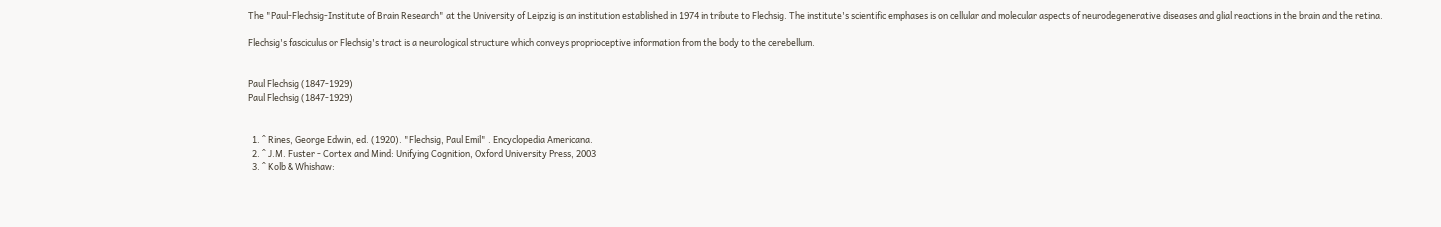The "Paul-Flechsig-Institute of Brain Research" at the University of Leipzig is an institution established in 1974 in tribute to Flechsig. The institute's scientific emphases is on cellular and molecular aspects of neurodegenerative diseases and glial reactions in the brain and the retina.

Flechsig's fasciculus or Flechsig's tract is a neurological structure which conveys proprioceptive information from the body to the cerebellum.


Paul Flechsig (1847-1929)
Paul Flechsig (1847-1929)


  1. ^ Rines, George Edwin, ed. (1920). "Flechsig, Paul Emil" . Encyclopedia Americana.
  2. ^ J.M. Fuster - Cortex and Mind: Unifying Cognition, Oxford University Press, 2003
  3. ^ Kolb & Whishaw: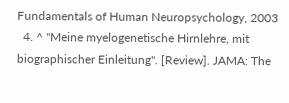Fundamentals of Human Neuropsychology, 2003
  4. ^ "Meine myelogenetische Hirnlehre, mit biographischer Einleitung". [Review]. JAMA: The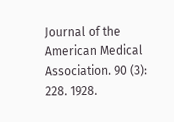Journal of the American Medical Association. 90 (3): 228. 1928.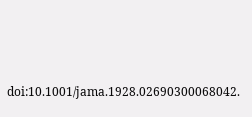doi:10.1001/jama.1928.02690300068042.